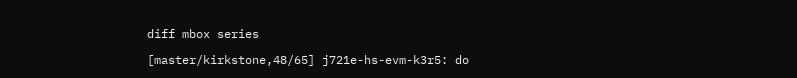diff mbox series

[master/kirkstone,48/65] j721e-hs-evm-k3r5: do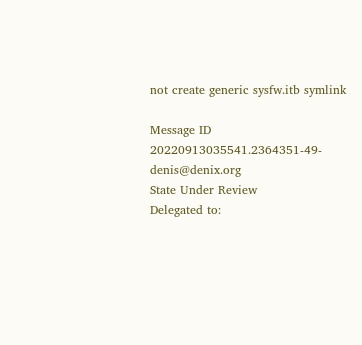not create generic sysfw.itb symlink

Message ID 20220913035541.2364351-49-denis@denix.org
State Under Review
Delegated to: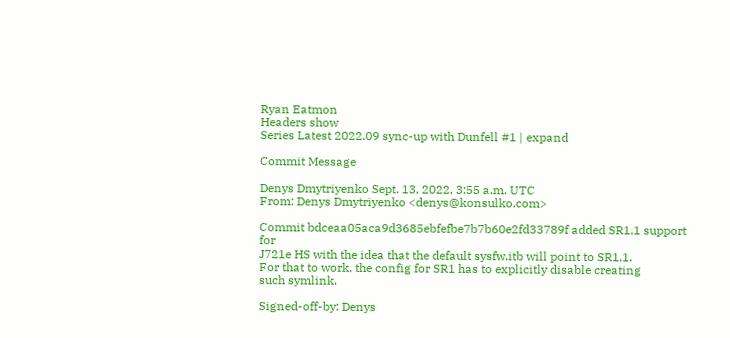Ryan Eatmon
Headers show
Series Latest 2022.09 sync-up with Dunfell #1 | expand

Commit Message

Denys Dmytriyenko Sept. 13, 2022, 3:55 a.m. UTC
From: Denys Dmytriyenko <denys@konsulko.com>

Commit bdceaa05aca9d3685ebfefbe7b7b60e2fd33789f added SR1.1 support for
J721e HS with the idea that the default sysfw.itb will point to SR1.1.
For that to work, the config for SR1 has to explicitly disable creating
such symlink.

Signed-off-by: Denys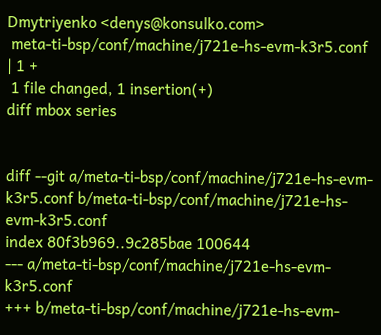Dmytriyenko <denys@konsulko.com>
 meta-ti-bsp/conf/machine/j721e-hs-evm-k3r5.conf | 1 +
 1 file changed, 1 insertion(+)
diff mbox series


diff --git a/meta-ti-bsp/conf/machine/j721e-hs-evm-k3r5.conf b/meta-ti-bsp/conf/machine/j721e-hs-evm-k3r5.conf
index 80f3b969..9c285bae 100644
--- a/meta-ti-bsp/conf/machine/j721e-hs-evm-k3r5.conf
+++ b/meta-ti-bsp/conf/machine/j721e-hs-evm-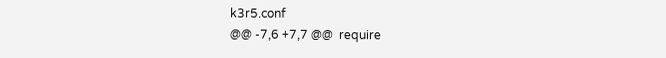k3r5.conf
@@ -7,6 +7,7 @@  require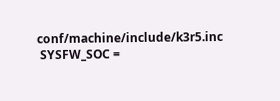conf/machine/include/k3r5.inc
 SYSFW_SOC =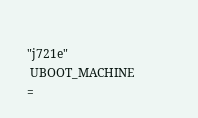"j721e"
 UBOOT_MACHINE =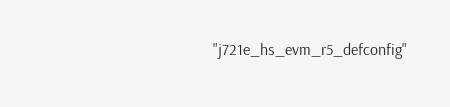"j721e_hs_evm_r5_defconfig"